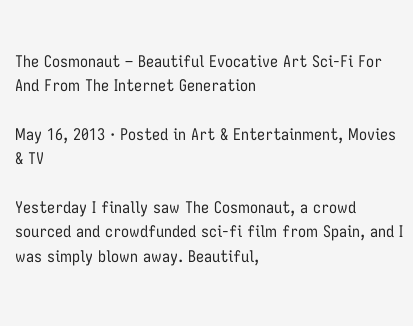The Cosmonaut – Beautiful Evocative Art Sci-Fi For And From The Internet Generation

May 16, 2013 · Posted in Art & Entertainment, Movies & TV

Yesterday I finally saw The Cosmonaut, a crowd sourced and crowdfunded sci-fi film from Spain, and I was simply blown away. Beautiful,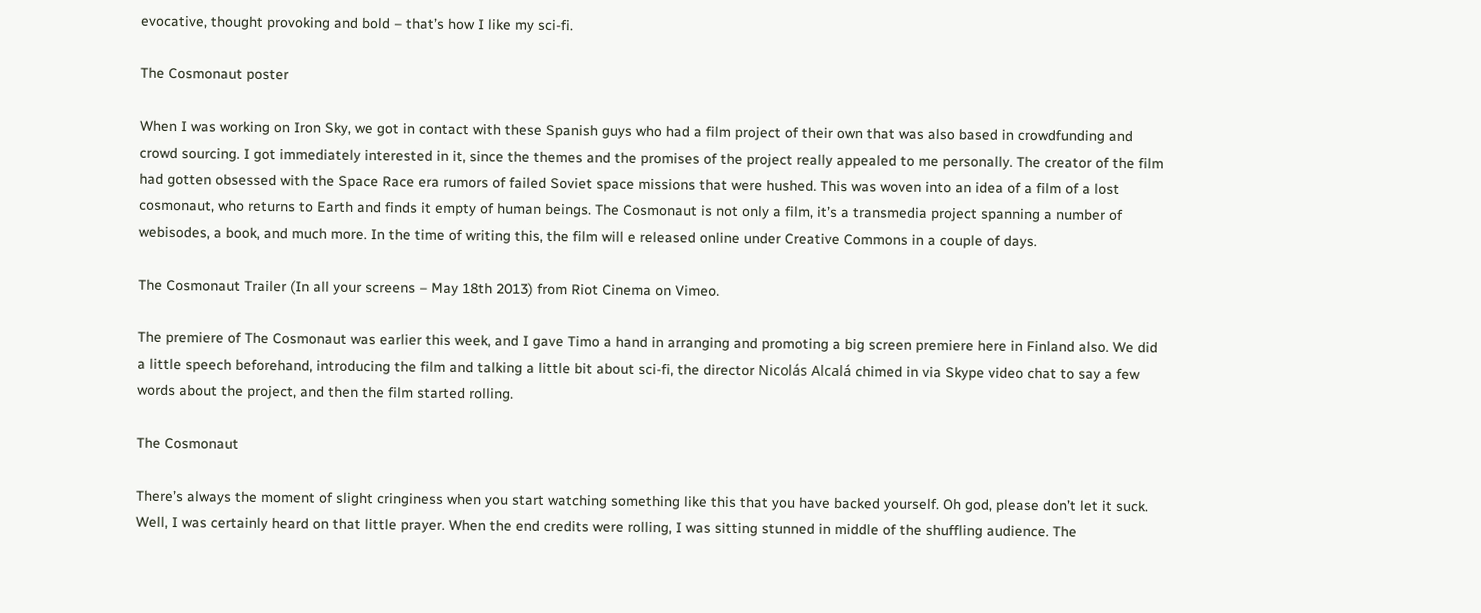evocative, thought provoking and bold – that’s how I like my sci-fi.

The Cosmonaut poster

When I was working on Iron Sky, we got in contact with these Spanish guys who had a film project of their own that was also based in crowdfunding and crowd sourcing. I got immediately interested in it, since the themes and the promises of the project really appealed to me personally. The creator of the film had gotten obsessed with the Space Race era rumors of failed Soviet space missions that were hushed. This was woven into an idea of a film of a lost cosmonaut, who returns to Earth and finds it empty of human beings. The Cosmonaut is not only a film, it’s a transmedia project spanning a number of webisodes, a book, and much more. In the time of writing this, the film will e released online under Creative Commons in a couple of days.

The Cosmonaut Trailer (In all your screens – May 18th 2013) from Riot Cinema on Vimeo.

The premiere of The Cosmonaut was earlier this week, and I gave Timo a hand in arranging and promoting a big screen premiere here in Finland also. We did a little speech beforehand, introducing the film and talking a little bit about sci-fi, the director Nicolás Alcalá chimed in via Skype video chat to say a few words about the project, and then the film started rolling.

The Cosmonaut

There’s always the moment of slight cringiness when you start watching something like this that you have backed yourself. Oh god, please don’t let it suck. Well, I was certainly heard on that little prayer. When the end credits were rolling, I was sitting stunned in middle of the shuffling audience. The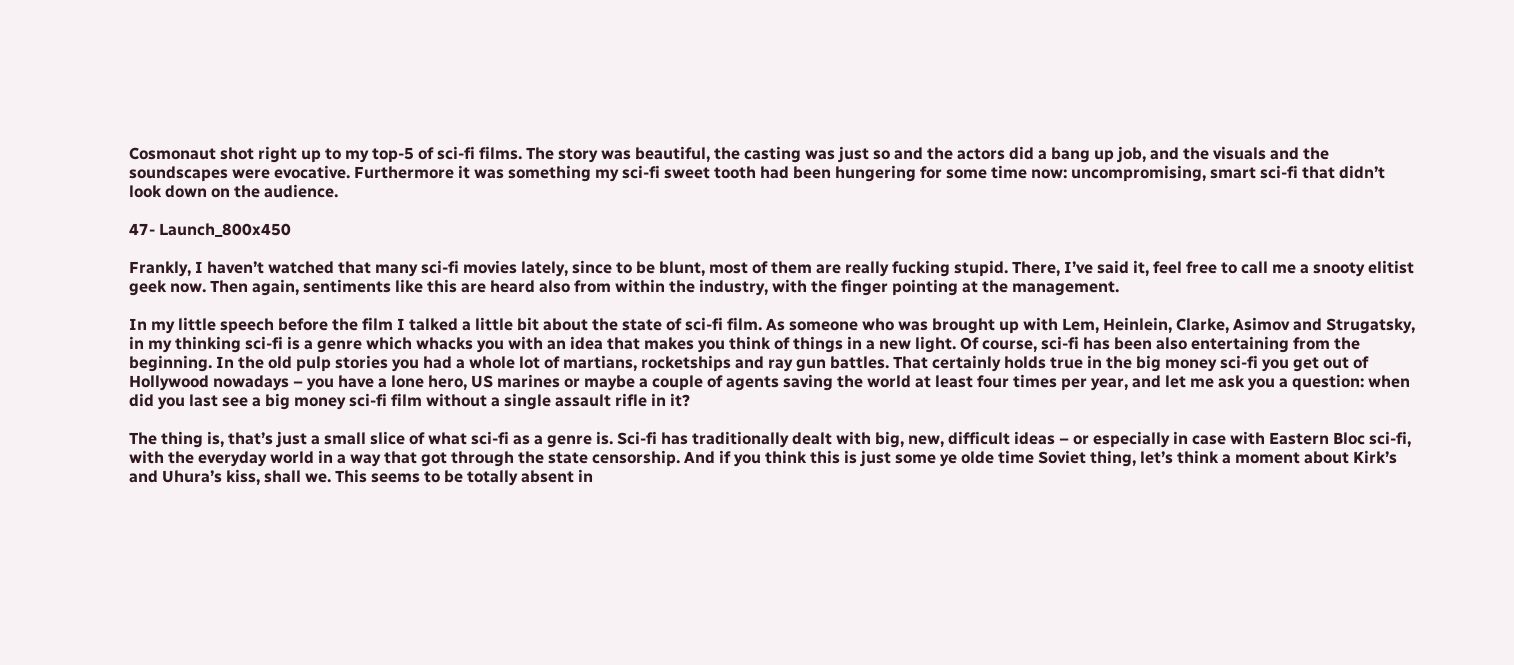Cosmonaut shot right up to my top-5 of sci-fi films. The story was beautiful, the casting was just so and the actors did a bang up job, and the visuals and the soundscapes were evocative. Furthermore it was something my sci-fi sweet tooth had been hungering for some time now: uncompromising, smart sci-fi that didn’t look down on the audience.

47- Launch_800x450

Frankly, I haven’t watched that many sci-fi movies lately, since to be blunt, most of them are really fucking stupid. There, I’ve said it, feel free to call me a snooty elitist geek now. Then again, sentiments like this are heard also from within the industry, with the finger pointing at the management.

In my little speech before the film I talked a little bit about the state of sci-fi film. As someone who was brought up with Lem, Heinlein, Clarke, Asimov and Strugatsky, in my thinking sci-fi is a genre which whacks you with an idea that makes you think of things in a new light. Of course, sci-fi has been also entertaining from the beginning. In the old pulp stories you had a whole lot of martians, rocketships and ray gun battles. That certainly holds true in the big money sci-fi you get out of Hollywood nowadays – you have a lone hero, US marines or maybe a couple of agents saving the world at least four times per year, and let me ask you a question: when did you last see a big money sci-fi film without a single assault rifle in it?

The thing is, that’s just a small slice of what sci-fi as a genre is. Sci-fi has traditionally dealt with big, new, difficult ideas – or especially in case with Eastern Bloc sci-fi, with the everyday world in a way that got through the state censorship. And if you think this is just some ye olde time Soviet thing, let’s think a moment about Kirk’s and Uhura’s kiss, shall we. This seems to be totally absent in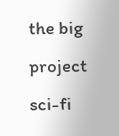the big project sci-fi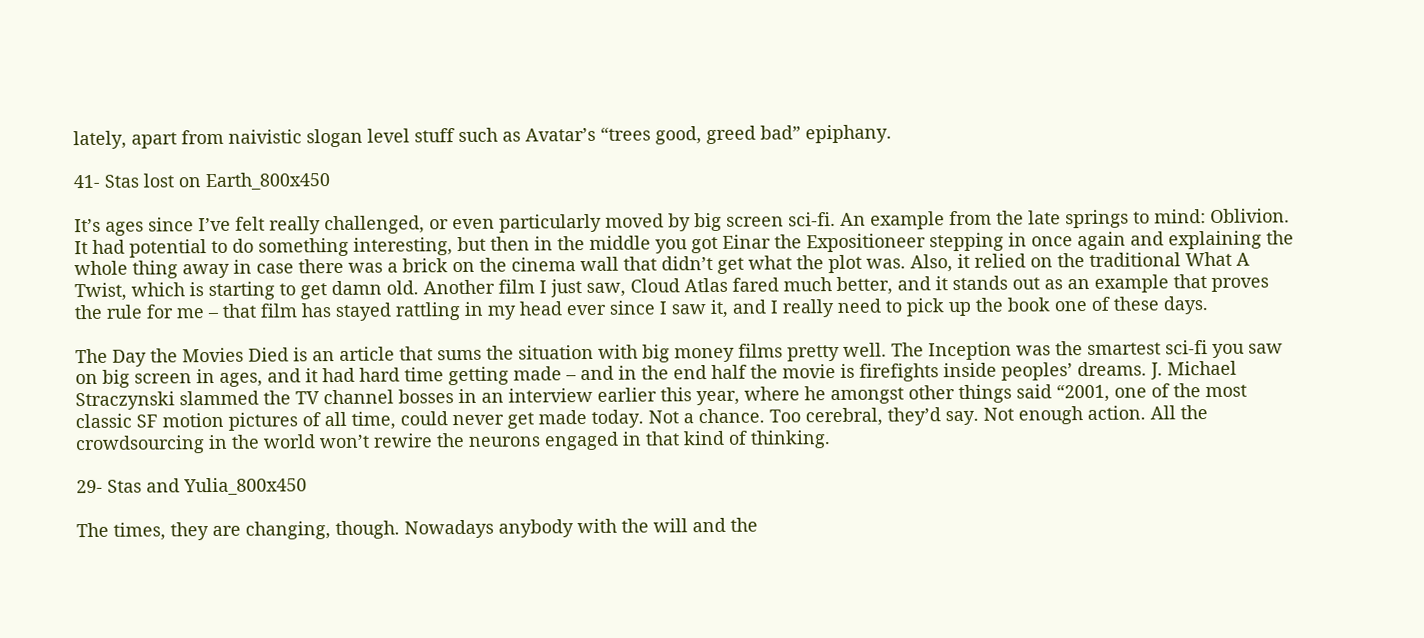lately, apart from naivistic slogan level stuff such as Avatar’s “trees good, greed bad” epiphany.

41- Stas lost on Earth_800x450

It’s ages since I’ve felt really challenged, or even particularly moved by big screen sci-fi. An example from the late springs to mind: Oblivion. It had potential to do something interesting, but then in the middle you got Einar the Expositioneer stepping in once again and explaining the whole thing away in case there was a brick on the cinema wall that didn’t get what the plot was. Also, it relied on the traditional What A Twist, which is starting to get damn old. Another film I just saw, Cloud Atlas fared much better, and it stands out as an example that proves the rule for me – that film has stayed rattling in my head ever since I saw it, and I really need to pick up the book one of these days.

The Day the Movies Died is an article that sums the situation with big money films pretty well. The Inception was the smartest sci-fi you saw on big screen in ages, and it had hard time getting made – and in the end half the movie is firefights inside peoples’ dreams. J. Michael Straczynski slammed the TV channel bosses in an interview earlier this year, where he amongst other things said “2001, one of the most classic SF motion pictures of all time, could never get made today. Not a chance. Too cerebral, they’d say. Not enough action. All the crowdsourcing in the world won’t rewire the neurons engaged in that kind of thinking.

29- Stas and Yulia_800x450

The times, they are changing, though. Nowadays anybody with the will and the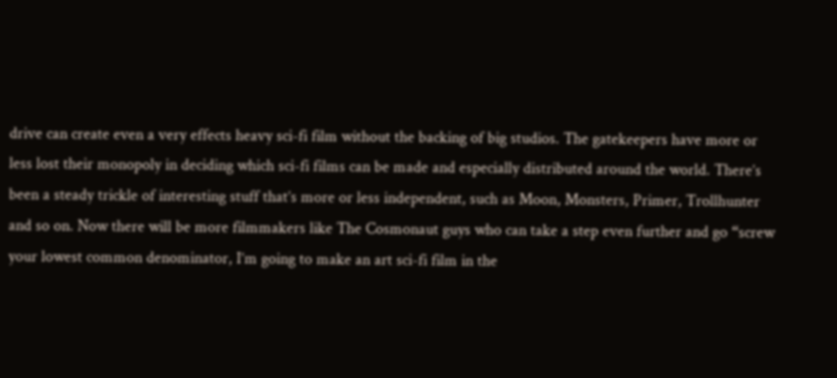drive can create even a very effects heavy sci-fi film without the backing of big studios. The gatekeepers have more or less lost their monopoly in deciding which sci-fi films can be made and especially distributed around the world. There’s been a steady trickle of interesting stuff that’s more or less independent, such as Moon, Monsters, Primer, Trollhunter and so on. Now there will be more filmmakers like The Cosmonaut guys who can take a step even further and go “screw your lowest common denominator, I’m going to make an art sci-fi film in the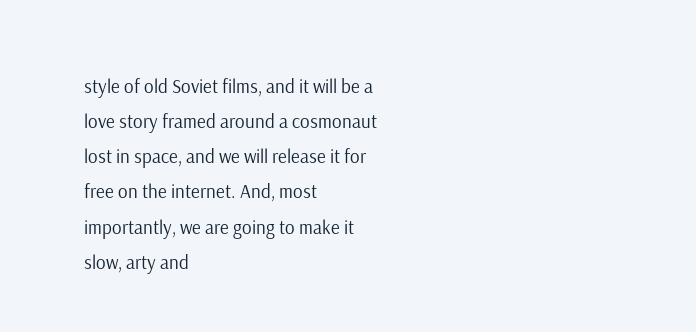style of old Soviet films, and it will be a love story framed around a cosmonaut lost in space, and we will release it for free on the internet. And, most importantly, we are going to make it slow, arty and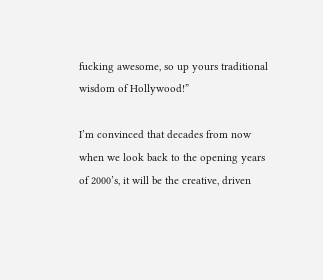fucking awesome, so up yours traditional wisdom of Hollywood!”

I’m convinced that decades from now when we look back to the opening years of 2000’s, it will be the creative, driven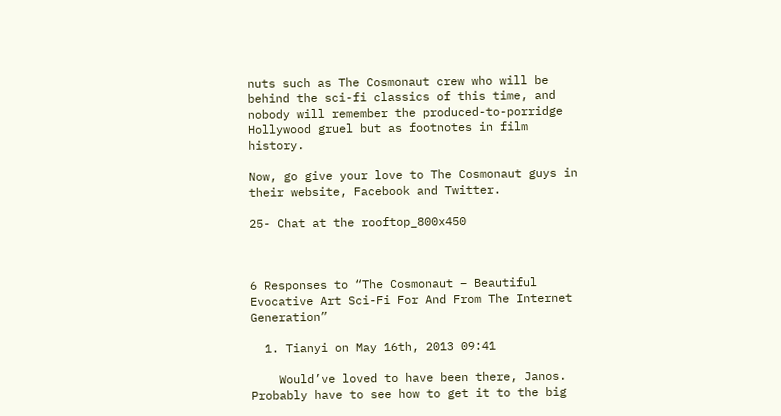nuts such as The Cosmonaut crew who will be behind the sci-fi classics of this time, and nobody will remember the produced-to-porridge Hollywood gruel but as footnotes in film history.

Now, go give your love to The Cosmonaut guys in their website, Facebook and Twitter.

25- Chat at the rooftop_800x450



6 Responses to “The Cosmonaut – Beautiful Evocative Art Sci-Fi For And From The Internet Generation”

  1. Tianyi on May 16th, 2013 09:41

    Would’ve loved to have been there, Janos. Probably have to see how to get it to the big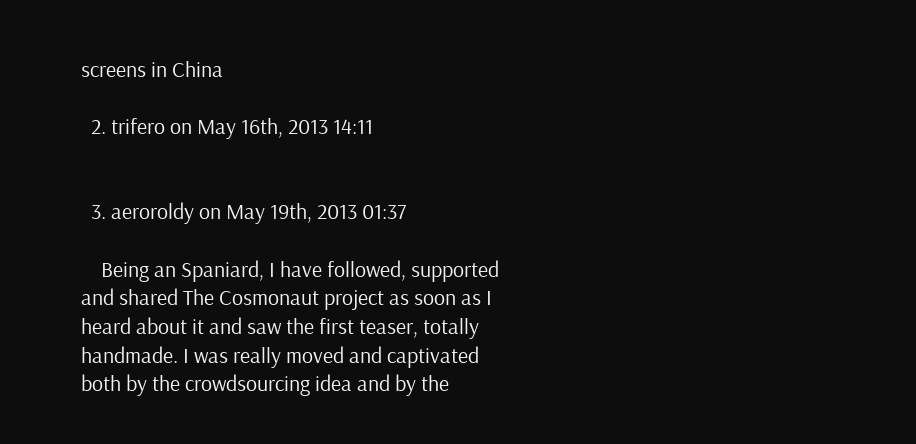screens in China

  2. trifero on May 16th, 2013 14:11


  3. aeroroldy on May 19th, 2013 01:37

    Being an Spaniard, I have followed, supported and shared The Cosmonaut project as soon as I heard about it and saw the first teaser, totally handmade. I was really moved and captivated both by the crowdsourcing idea and by the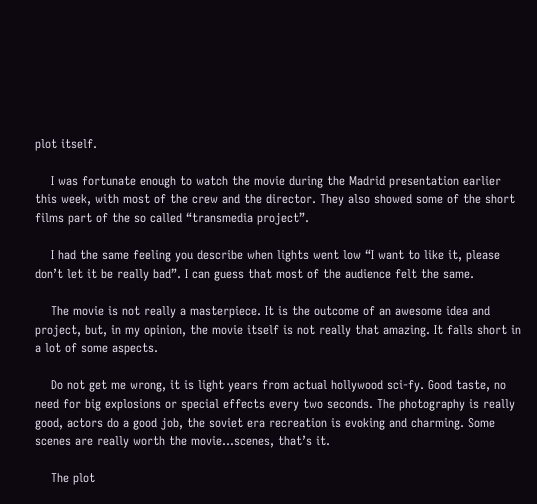plot itself.

    I was fortunate enough to watch the movie during the Madrid presentation earlier this week, with most of the crew and the director. They also showed some of the short films part of the so called “transmedia project”.

    I had the same feeling you describe when lights went low “I want to like it, please don’t let it be really bad”. I can guess that most of the audience felt the same.

    The movie is not really a masterpiece. It is the outcome of an awesome idea and project, but, in my opinion, the movie itself is not really that amazing. It falls short in a lot of some aspects.

    Do not get me wrong, it is light years from actual hollywood sci-fy. Good taste, no need for big explosions or special effects every two seconds. The photography is really good, actors do a good job, the soviet era recreation is evoking and charming. Some scenes are really worth the movie…scenes, that’s it.

    The plot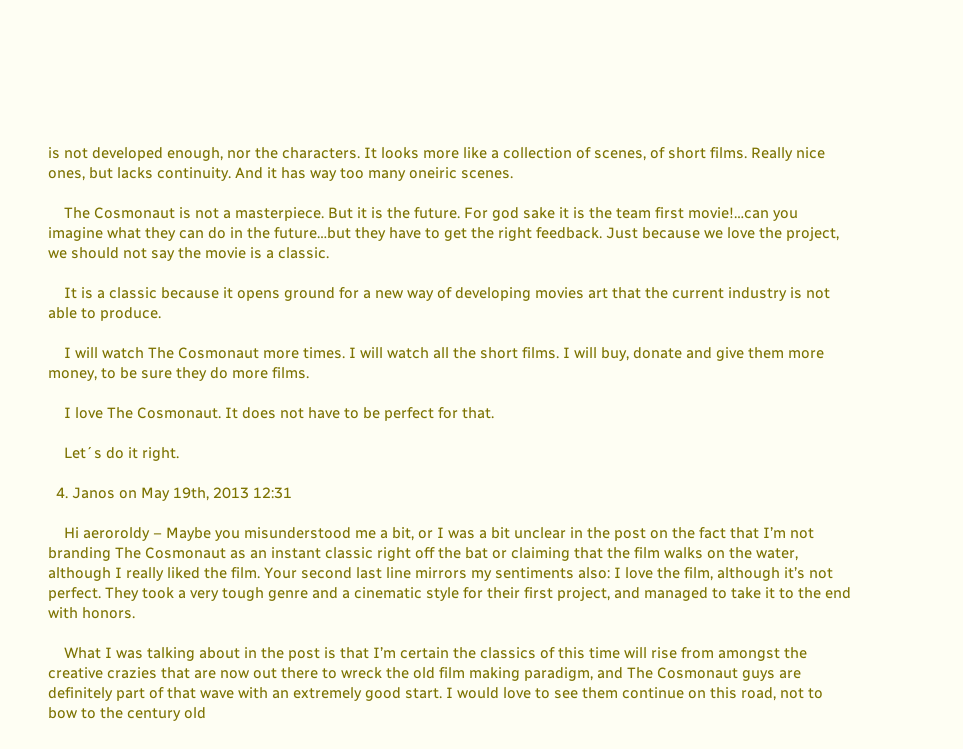is not developed enough, nor the characters. It looks more like a collection of scenes, of short films. Really nice ones, but lacks continuity. And it has way too many oneiric scenes.

    The Cosmonaut is not a masterpiece. But it is the future. For god sake it is the team first movie!…can you imagine what they can do in the future…but they have to get the right feedback. Just because we love the project, we should not say the movie is a classic.

    It is a classic because it opens ground for a new way of developing movies art that the current industry is not able to produce.

    I will watch The Cosmonaut more times. I will watch all the short films. I will buy, donate and give them more money, to be sure they do more films.

    I love The Cosmonaut. It does not have to be perfect for that.

    Let´s do it right.

  4. Janos on May 19th, 2013 12:31

    Hi aeroroldy – Maybe you misunderstood me a bit, or I was a bit unclear in the post on the fact that I’m not branding The Cosmonaut as an instant classic right off the bat or claiming that the film walks on the water, although I really liked the film. Your second last line mirrors my sentiments also: I love the film, although it’s not perfect. They took a very tough genre and a cinematic style for their first project, and managed to take it to the end with honors.

    What I was talking about in the post is that I’m certain the classics of this time will rise from amongst the creative crazies that are now out there to wreck the old film making paradigm, and The Cosmonaut guys are definitely part of that wave with an extremely good start. I would love to see them continue on this road, not to bow to the century old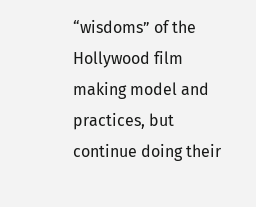“wisdoms” of the Hollywood film making model and practices, but continue doing their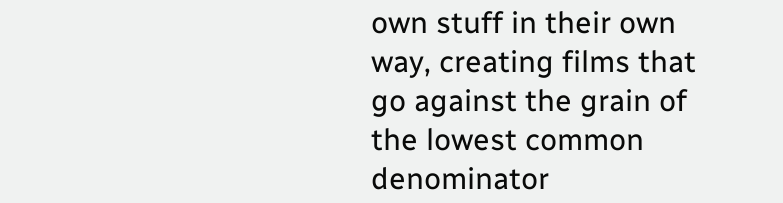own stuff in their own way, creating films that go against the grain of the lowest common denominator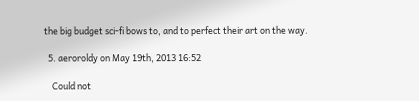the big budget sci-fi bows to, and to perfect their art on the way.

  5. aeroroldy on May 19th, 2013 16:52

    Could not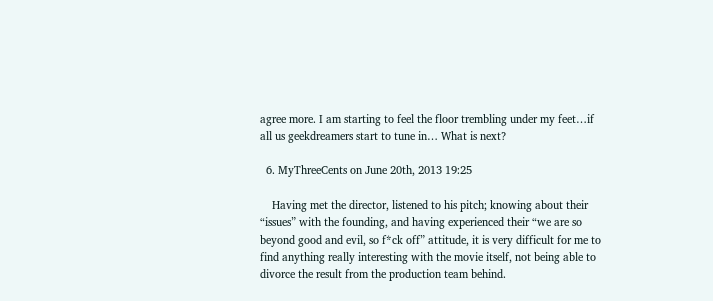agree more. I am starting to feel the floor trembling under my feet…if all us geekdreamers start to tune in… What is next?

  6. MyThreeCents on June 20th, 2013 19:25

    Having met the director, listened to his pitch; knowing about their “issues” with the founding, and having experienced their “we are so beyond good and evil, so f*ck off” attitude, it is very difficult for me to find anything really interesting with the movie itself, not being able to divorce the result from the production team behind.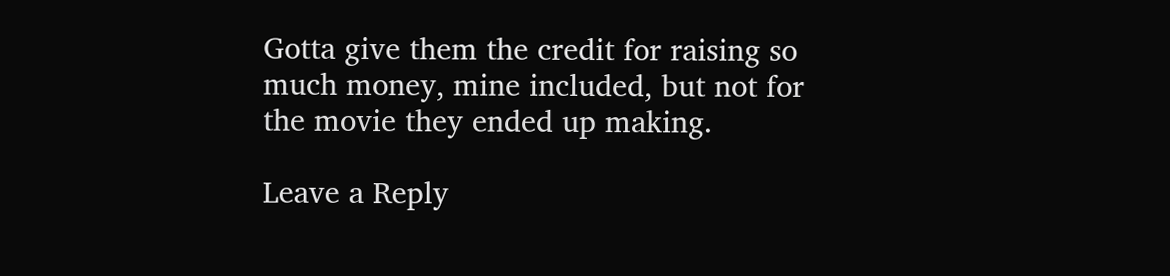Gotta give them the credit for raising so much money, mine included, but not for the movie they ended up making.

Leave a Reply